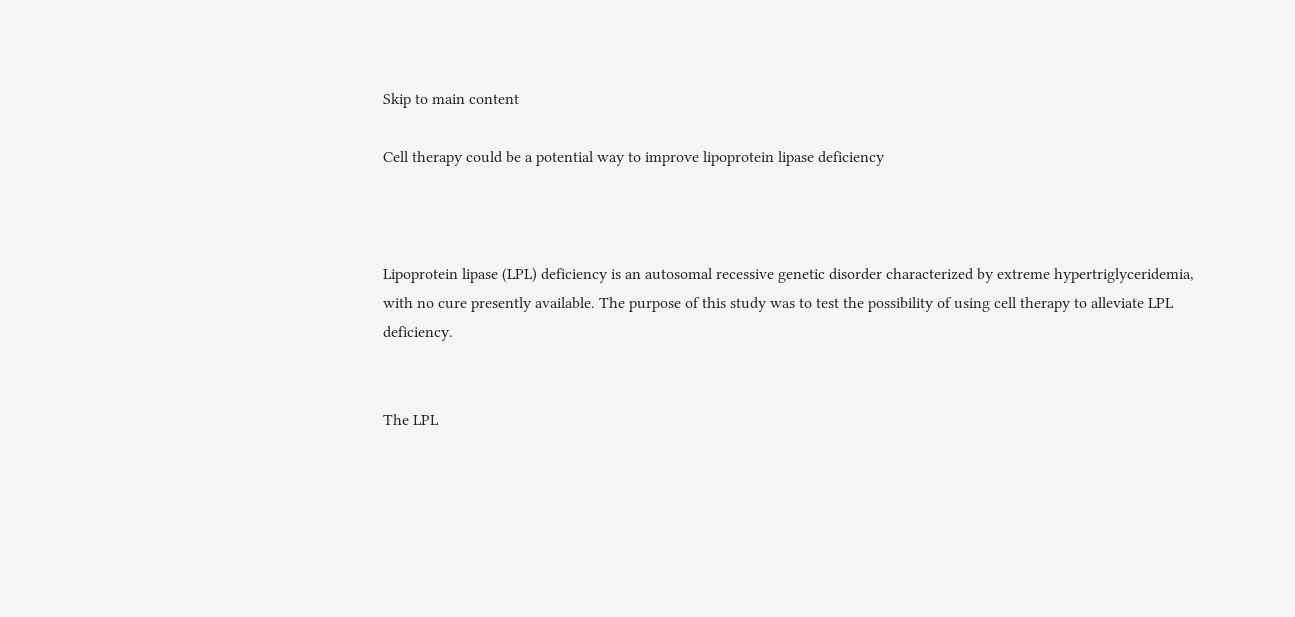Skip to main content

Cell therapy could be a potential way to improve lipoprotein lipase deficiency



Lipoprotein lipase (LPL) deficiency is an autosomal recessive genetic disorder characterized by extreme hypertriglyceridemia, with no cure presently available. The purpose of this study was to test the possibility of using cell therapy to alleviate LPL deficiency.


The LPL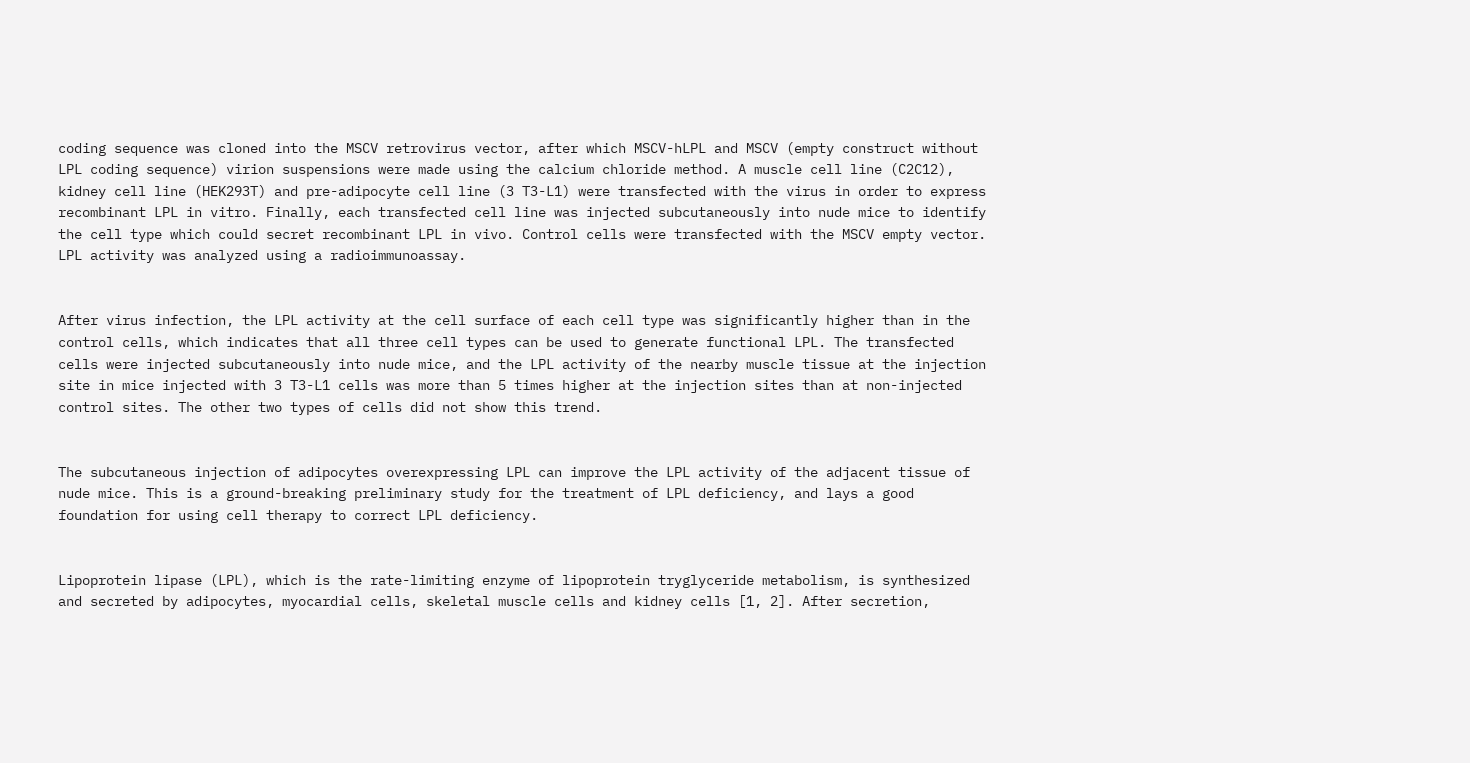coding sequence was cloned into the MSCV retrovirus vector, after which MSCV-hLPL and MSCV (empty construct without LPL coding sequence) virion suspensions were made using the calcium chloride method. A muscle cell line (C2C12), kidney cell line (HEK293T) and pre-adipocyte cell line (3 T3-L1) were transfected with the virus in order to express recombinant LPL in vitro. Finally, each transfected cell line was injected subcutaneously into nude mice to identify the cell type which could secret recombinant LPL in vivo. Control cells were transfected with the MSCV empty vector. LPL activity was analyzed using a radioimmunoassay.


After virus infection, the LPL activity at the cell surface of each cell type was significantly higher than in the control cells, which indicates that all three cell types can be used to generate functional LPL. The transfected cells were injected subcutaneously into nude mice, and the LPL activity of the nearby muscle tissue at the injection site in mice injected with 3 T3-L1 cells was more than 5 times higher at the injection sites than at non-injected control sites. The other two types of cells did not show this trend.


The subcutaneous injection of adipocytes overexpressing LPL can improve the LPL activity of the adjacent tissue of nude mice. This is a ground-breaking preliminary study for the treatment of LPL deficiency, and lays a good foundation for using cell therapy to correct LPL deficiency.


Lipoprotein lipase (LPL), which is the rate-limiting enzyme of lipoprotein tryglyceride metabolism, is synthesized and secreted by adipocytes, myocardial cells, skeletal muscle cells and kidney cells [1, 2]. After secretion,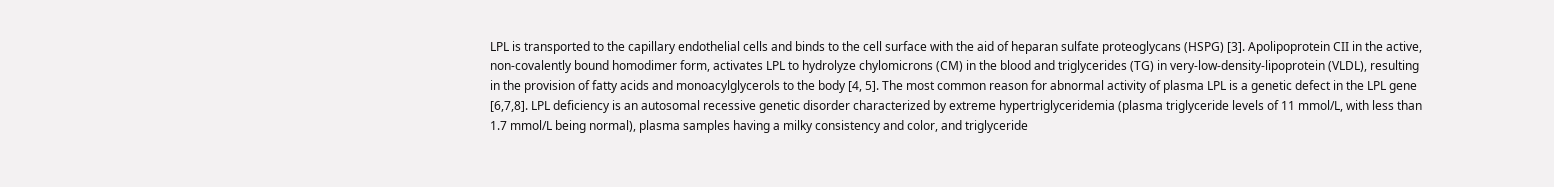LPL is transported to the capillary endothelial cells and binds to the cell surface with the aid of heparan sulfate proteoglycans (HSPG) [3]. Apolipoprotein CII in the active, non-covalently bound homodimer form, activates LPL to hydrolyze chylomicrons (CM) in the blood and triglycerides (TG) in very-low-density-lipoprotein (VLDL), resulting in the provision of fatty acids and monoacylglycerols to the body [4, 5]. The most common reason for abnormal activity of plasma LPL is a genetic defect in the LPL gene [6,7,8]. LPL deficiency is an autosomal recessive genetic disorder characterized by extreme hypertriglyceridemia (plasma triglyceride levels of 11 mmol/L, with less than 1.7 mmol/L being normal), plasma samples having a milky consistency and color, and triglyceride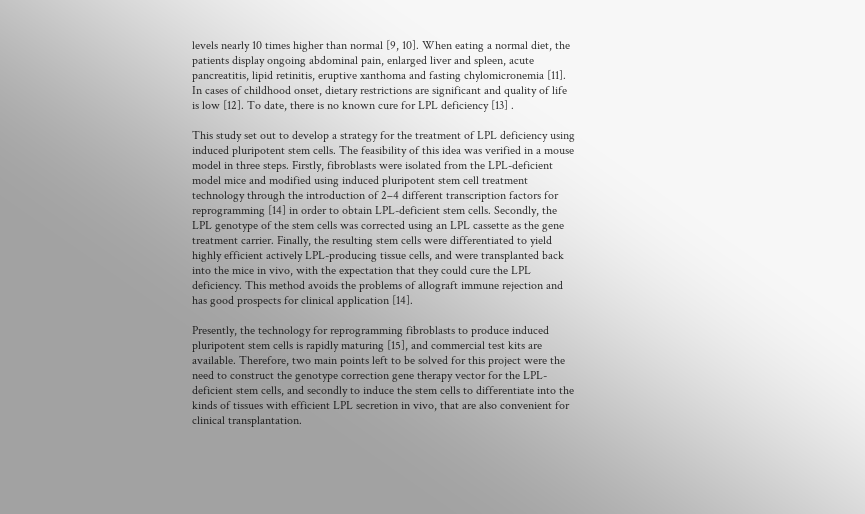levels nearly 10 times higher than normal [9, 10]. When eating a normal diet, the patients display ongoing abdominal pain, enlarged liver and spleen, acute pancreatitis, lipid retinitis, eruptive xanthoma and fasting chylomicronemia [11]. In cases of childhood onset, dietary restrictions are significant and quality of life is low [12]. To date, there is no known cure for LPL deficiency [13] .

This study set out to develop a strategy for the treatment of LPL deficiency using induced pluripotent stem cells. The feasibility of this idea was verified in a mouse model in three steps. Firstly, fibroblasts were isolated from the LPL-deficient model mice and modified using induced pluripotent stem cell treatment technology through the introduction of 2–4 different transcription factors for reprogramming [14] in order to obtain LPL-deficient stem cells. Secondly, the LPL genotype of the stem cells was corrected using an LPL cassette as the gene treatment carrier. Finally, the resulting stem cells were differentiated to yield highly efficient actively LPL-producing tissue cells, and were transplanted back into the mice in vivo, with the expectation that they could cure the LPL deficiency. This method avoids the problems of allograft immune rejection and has good prospects for clinical application [14].

Presently, the technology for reprogramming fibroblasts to produce induced pluripotent stem cells is rapidly maturing [15], and commercial test kits are available. Therefore, two main points left to be solved for this project were the need to construct the genotype correction gene therapy vector for the LPL-deficient stem cells, and secondly to induce the stem cells to differentiate into the kinds of tissues with efficient LPL secretion in vivo, that are also convenient for clinical transplantation.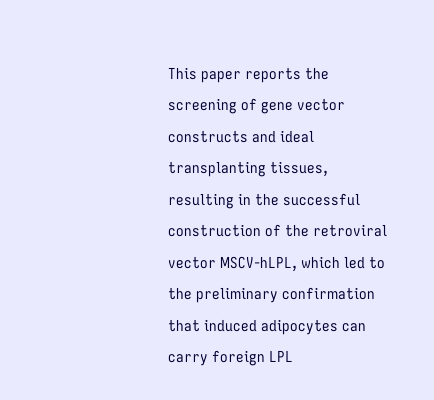This paper reports the screening of gene vector constructs and ideal transplanting tissues, resulting in the successful construction of the retroviral vector MSCV-hLPL, which led to the preliminary confirmation that induced adipocytes can carry foreign LPL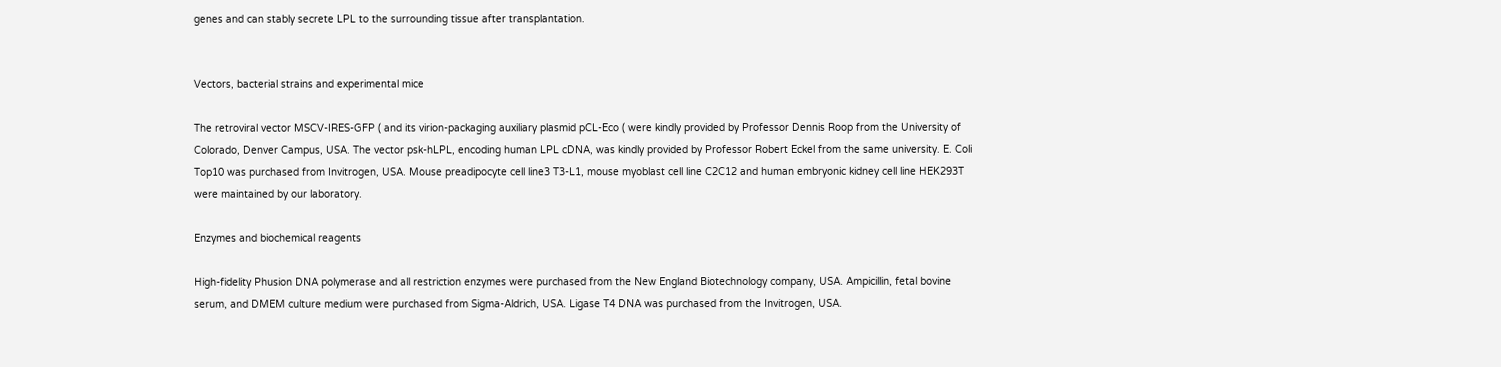genes and can stably secrete LPL to the surrounding tissue after transplantation.


Vectors, bacterial strains and experimental mice

The retroviral vector MSCV-IRES-GFP ( and its virion-packaging auxiliary plasmid pCL-Eco ( were kindly provided by Professor Dennis Roop from the University of Colorado, Denver Campus, USA. The vector psk-hLPL, encoding human LPL cDNA, was kindly provided by Professor Robert Eckel from the same university. E. Coli Top10 was purchased from Invitrogen, USA. Mouse preadipocyte cell line3 T3-L1, mouse myoblast cell line C2C12 and human embryonic kidney cell line HEK293T were maintained by our laboratory.

Enzymes and biochemical reagents

High-fidelity Phusion DNA polymerase and all restriction enzymes were purchased from the New England Biotechnology company, USA. Ampicillin, fetal bovine serum, and DMEM culture medium were purchased from Sigma-Aldrich, USA. Ligase T4 DNA was purchased from the Invitrogen, USA.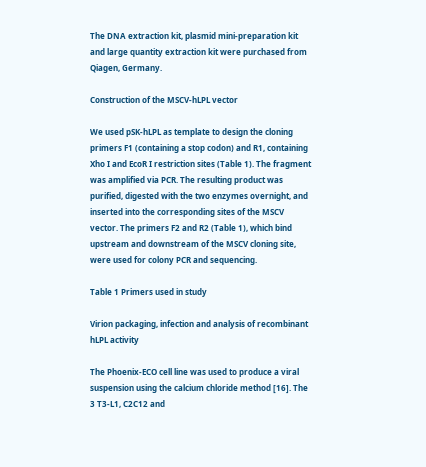The DNA extraction kit, plasmid mini-preparation kit and large quantity extraction kit were purchased from Qiagen, Germany.

Construction of the MSCV-hLPL vector

We used pSK-hLPL as template to design the cloning primers F1 (containing a stop codon) and R1, containing Xho I and EcoR I restriction sites (Table 1). The fragment was amplified via PCR. The resulting product was purified, digested with the two enzymes overnight, and inserted into the corresponding sites of the MSCV vector. The primers F2 and R2 (Table 1), which bind upstream and downstream of the MSCV cloning site, were used for colony PCR and sequencing.

Table 1 Primers used in study

Virion packaging, infection and analysis of recombinant hLPL activity

The Phoenix-ECO cell line was used to produce a viral suspension using the calcium chloride method [16]. The 3 T3-L1, C2C12 and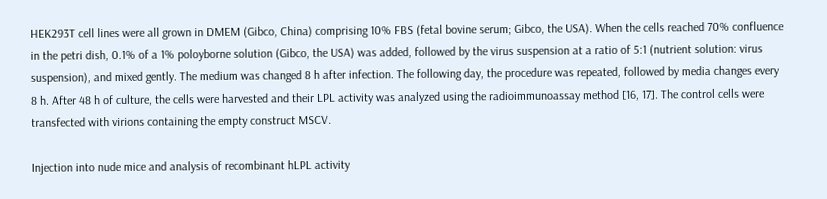HEK293T cell lines were all grown in DMEM (Gibco, China) comprising 10% FBS (fetal bovine serum; Gibco, the USA). When the cells reached 70% confluence in the petri dish, 0.1% of a 1% poloyborne solution (Gibco, the USA) was added, followed by the virus suspension at a ratio of 5:1 (nutrient solution: virus suspension), and mixed gently. The medium was changed 8 h after infection. The following day, the procedure was repeated, followed by media changes every 8 h. After 48 h of culture, the cells were harvested and their LPL activity was analyzed using the radioimmunoassay method [16, 17]. The control cells were transfected with virions containing the empty construct MSCV.

Injection into nude mice and analysis of recombinant hLPL activity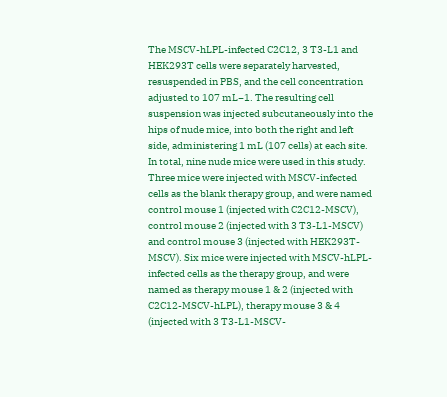The MSCV-hLPL-infected C2C12, 3 T3-L1 and HEK293T cells were separately harvested, resuspended in PBS, and the cell concentration adjusted to 107 mL−1. The resulting cell suspension was injected subcutaneously into the hips of nude mice, into both the right and left side, administering 1 mL (107 cells) at each site. In total, nine nude mice were used in this study. Three mice were injected with MSCV-infected cells as the blank therapy group, and were named control mouse 1 (injected with C2C12-MSCV), control mouse 2 (injected with 3 T3-L1-MSCV) and control mouse 3 (injected with HEK293T-MSCV). Six mice were injected with MSCV-hLPL-infected cells as the therapy group, and were named as therapy mouse 1 & 2 (injected with C2C12-MSCV-hLPL), therapy mouse 3 & 4 (injected with 3 T3-L1-MSCV-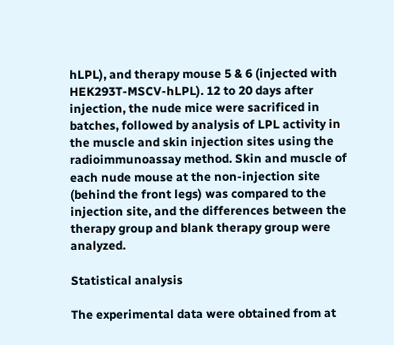hLPL), and therapy mouse 5 & 6 (injected with HEK293T-MSCV-hLPL). 12 to 20 days after injection, the nude mice were sacrificed in batches, followed by analysis of LPL activity in the muscle and skin injection sites using the radioimmunoassay method. Skin and muscle of each nude mouse at the non-injection site (behind the front legs) was compared to the injection site, and the differences between the therapy group and blank therapy group were analyzed.

Statistical analysis

The experimental data were obtained from at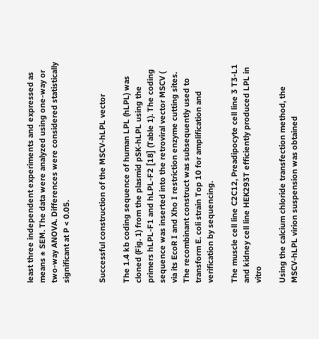least three independent experiments and expressed as means ± SEM. The data were analyzed using one-way or two-way ANOVA. Differences were considered statistically significant at P < 0.05.


Successful construction of the MSCV-hLPL vector

The 1.4 kb coding sequence of human LPL (hLPL) was cloned (Fig. 1) from the plasmid pSK-hLPL using the primers hLPL-F1 and hLPL-F2 [18] (Table 1). The coding sequence was inserted into the retroviral vector MSCV ( via its EcoR I and Xho I restriction enzyme cutting sites. The recombinant construct was subsequently used to transform E. coli strain Top 10 for amplification and verification by sequencing.

The muscle cell line C2C12, Preadipocyte cell line 3 T3-L1 and kidney cell line HEK293T efficiently produced LPL in vitro

Using the calcium chloride transfection method, the MSCV-hLPL virion suspension was obtained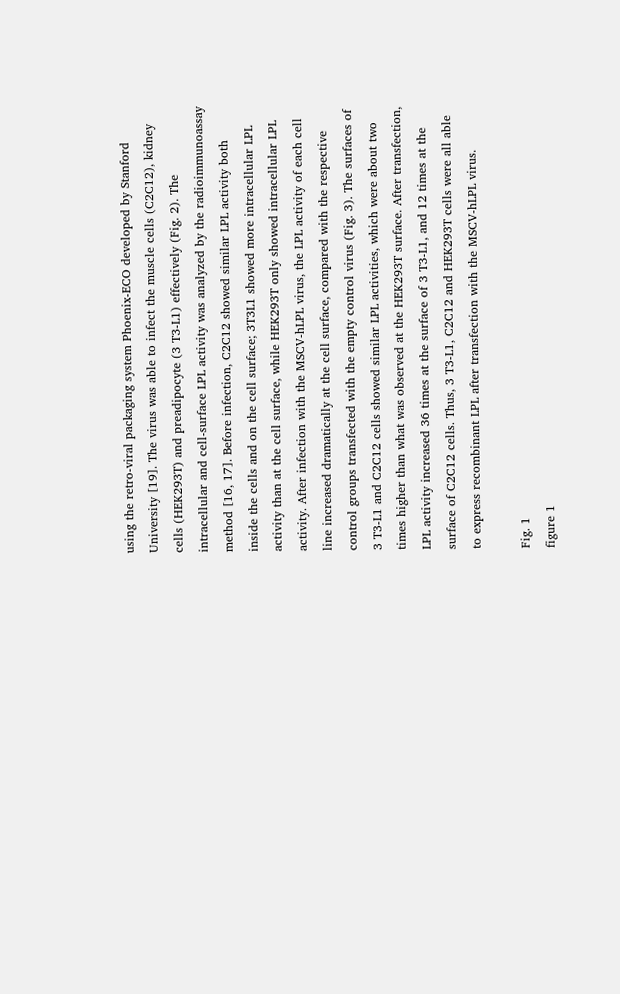using the retro-viral packaging system Phoenix-ECO developed by Stanford University [19]. The virus was able to infect the muscle cells (C2C12), kidney cells (HEK293T) and preadipocyte (3 T3-L1) effectively (Fig. 2). The intracellular and cell-surface LPL activity was analyzed by the radioimmunoassay method [16, 17]. Before infection, C2C12 showed similar LPL activity both inside the cells and on the cell surface; 3T3L1 showed more intracellular LPL activity than at the cell surface, while HEK293T only showed intracellular LPL activity. After infection with the MSCV-hLPL virus, the LPL activity of each cell line increased dramatically at the cell surface, compared with the respective control groups transfected with the empty control virus (Fig. 3). The surfaces of 3 T3-L1 and C2C12 cells showed similar LPL activities, which were about two times higher than what was observed at the HEK293T surface. After transfection, LPL activity increased 36 times at the surface of 3 T3-L1, and 12 times at the surface of C2C12 cells. Thus, 3 T3-L1, C2C12 and HEK293T cells were all able to express recombinant LPL after transfection with the MSCV-hLPL virus.

Fig. 1
figure 1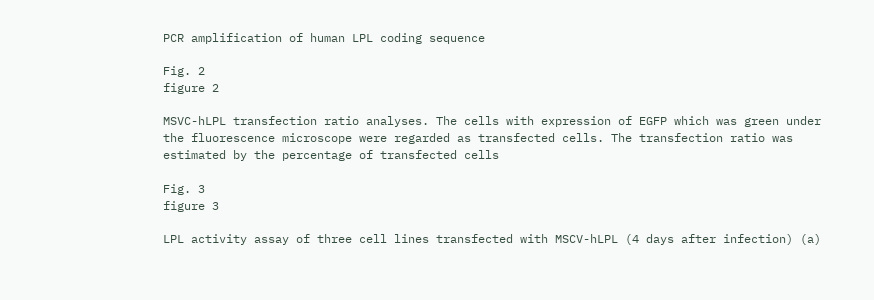PCR amplification of human LPL coding sequence

Fig. 2
figure 2

MSVC-hLPL transfection ratio analyses. The cells with expression of EGFP which was green under the fluorescence microscope were regarded as transfected cells. The transfection ratio was estimated by the percentage of transfected cells

Fig. 3
figure 3

LPL activity assay of three cell lines transfected with MSCV-hLPL (4 days after infection) (a)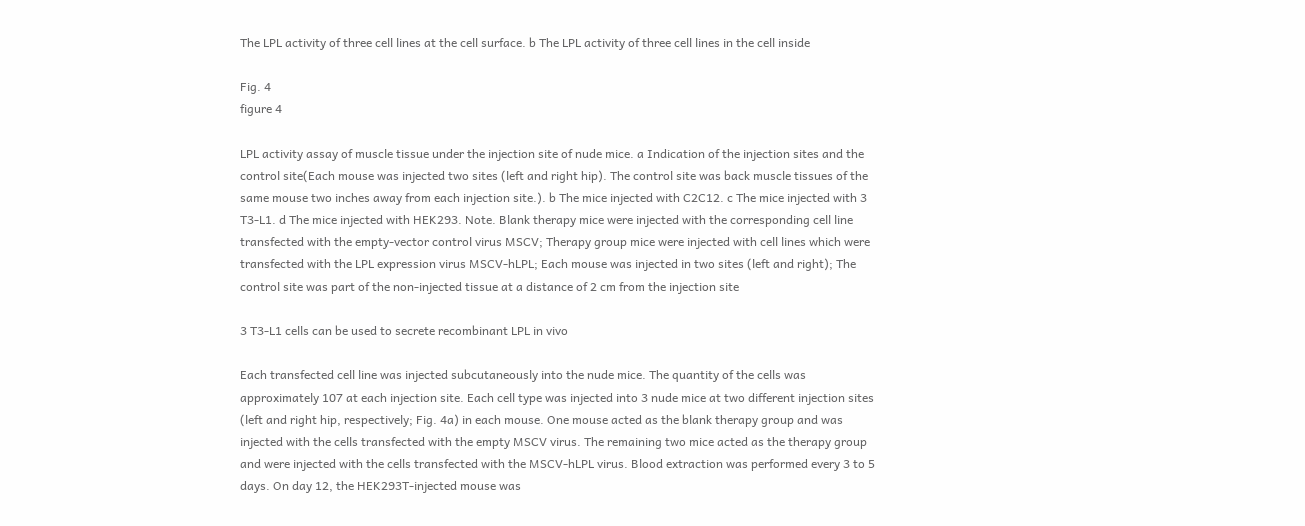The LPL activity of three cell lines at the cell surface. b The LPL activity of three cell lines in the cell inside

Fig. 4
figure 4

LPL activity assay of muscle tissue under the injection site of nude mice. a Indication of the injection sites and the control site(Each mouse was injected two sites (left and right hip). The control site was back muscle tissues of the same mouse two inches away from each injection site.). b The mice injected with C2C12. c The mice injected with 3 T3-L1. d The mice injected with HEK293. Note. Blank therapy mice were injected with the corresponding cell line transfected with the empty-vector control virus MSCV; Therapy group mice were injected with cell lines which were transfected with the LPL expression virus MSCV-hLPL; Each mouse was injected in two sites (left and right); The control site was part of the non-injected tissue at a distance of 2 cm from the injection site

3 T3-L1 cells can be used to secrete recombinant LPL in vivo

Each transfected cell line was injected subcutaneously into the nude mice. The quantity of the cells was approximately 107 at each injection site. Each cell type was injected into 3 nude mice at two different injection sites (left and right hip, respectively; Fig. 4a) in each mouse. One mouse acted as the blank therapy group and was injected with the cells transfected with the empty MSCV virus. The remaining two mice acted as the therapy group and were injected with the cells transfected with the MSCV-hLPL virus. Blood extraction was performed every 3 to 5 days. On day 12, the HEK293T-injected mouse was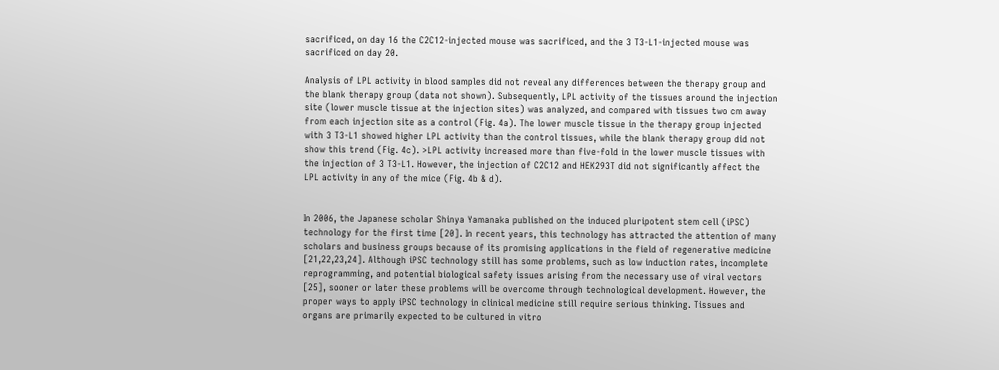sacrificed, on day 16 the C2C12-injected mouse was sacrificed, and the 3 T3-L1-injected mouse was sacrificed on day 20.

Analysis of LPL activity in blood samples did not reveal any differences between the therapy group and the blank therapy group (data not shown). Subsequently, LPL activity of the tissues around the injection site (lower muscle tissue at the injection sites) was analyzed, and compared with tissues two cm away from each injection site as a control (Fig. 4a). The lower muscle tissue in the therapy group injected with 3 T3-L1 showed higher LPL activity than the control tissues, while the blank therapy group did not show this trend (Fig. 4c). >LPL activity increased more than five-fold in the lower muscle tissues with the injection of 3 T3-L1. However, the injection of C2C12 and HEK293T did not significantly affect the LPL activity in any of the mice (Fig. 4b & d).


In 2006, the Japanese scholar Shinya Yamanaka published on the induced pluripotent stem cell (iPSC) technology for the first time [20]. In recent years, this technology has attracted the attention of many scholars and business groups because of its promising applications in the field of regenerative medicine [21,22,23,24]. Although iPSC technology still has some problems, such as low induction rates, incomplete reprogramming, and potential biological safety issues arising from the necessary use of viral vectors [25], sooner or later these problems will be overcome through technological development. However, the proper ways to apply iPSC technology in clinical medicine still require serious thinking. Tissues and organs are primarily expected to be cultured in vitro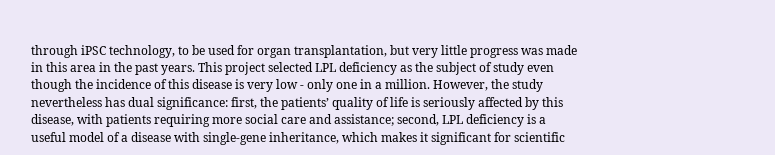through iPSC technology, to be used for organ transplantation, but very little progress was made in this area in the past years. This project selected LPL deficiency as the subject of study even though the incidence of this disease is very low - only one in a million. However, the study nevertheless has dual significance: first, the patients’ quality of life is seriously affected by this disease, with patients requiring more social care and assistance; second, LPL deficiency is a useful model of a disease with single-gene inheritance, which makes it significant for scientific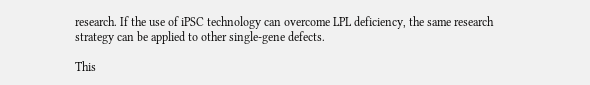research. If the use of iPSC technology can overcome LPL deficiency, the same research strategy can be applied to other single-gene defects.

This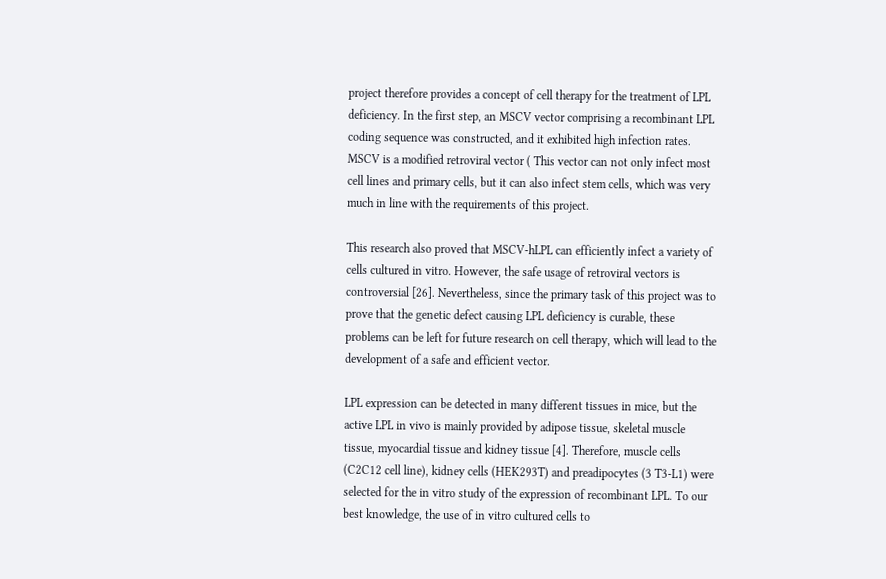project therefore provides a concept of cell therapy for the treatment of LPL deficiency. In the first step, an MSCV vector comprising a recombinant LPL coding sequence was constructed, and it exhibited high infection rates. MSCV is a modified retroviral vector ( This vector can not only infect most cell lines and primary cells, but it can also infect stem cells, which was very much in line with the requirements of this project.

This research also proved that MSCV-hLPL can efficiently infect a variety of cells cultured in vitro. However, the safe usage of retroviral vectors is controversial [26]. Nevertheless, since the primary task of this project was to prove that the genetic defect causing LPL deficiency is curable, these problems can be left for future research on cell therapy, which will lead to the development of a safe and efficient vector.

LPL expression can be detected in many different tissues in mice, but the active LPL in vivo is mainly provided by adipose tissue, skeletal muscle tissue, myocardial tissue and kidney tissue [4]. Therefore, muscle cells (C2C12 cell line), kidney cells (HEK293T) and preadipocytes (3 T3-L1) were selected for the in vitro study of the expression of recombinant LPL. To our best knowledge, the use of in vitro cultured cells to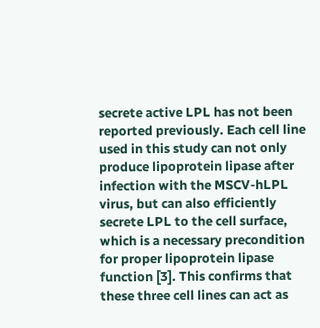secrete active LPL has not been reported previously. Each cell line used in this study can not only produce lipoprotein lipase after infection with the MSCV-hLPL virus, but can also efficiently secrete LPL to the cell surface, which is a necessary precondition for proper lipoprotein lipase function [3]. This confirms that these three cell lines can act as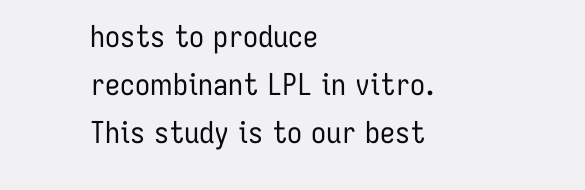hosts to produce recombinant LPL in vitro. This study is to our best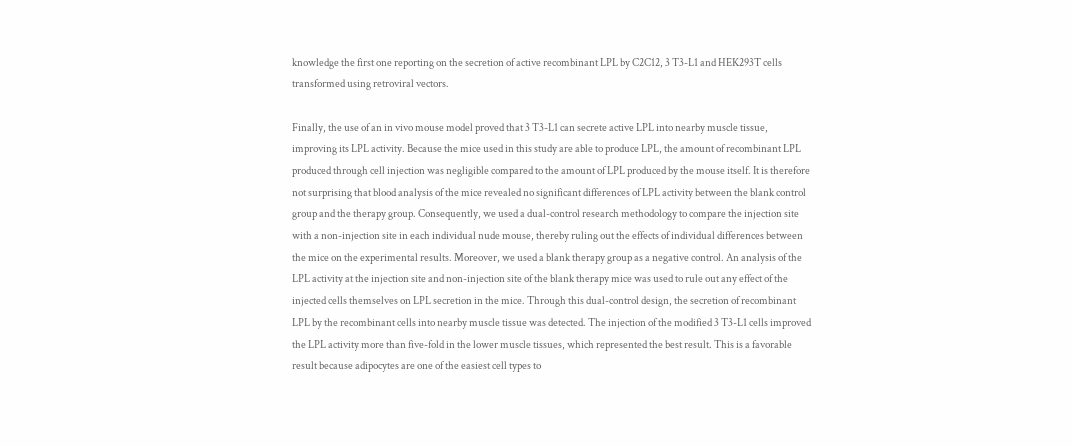knowledge the first one reporting on the secretion of active recombinant LPL by C2C12, 3 T3-L1 and HEK293T cells transformed using retroviral vectors.

Finally, the use of an in vivo mouse model proved that 3 T3-L1 can secrete active LPL into nearby muscle tissue, improving its LPL activity. Because the mice used in this study are able to produce LPL, the amount of recombinant LPL produced through cell injection was negligible compared to the amount of LPL produced by the mouse itself. It is therefore not surprising that blood analysis of the mice revealed no significant differences of LPL activity between the blank control group and the therapy group. Consequently, we used a dual-control research methodology to compare the injection site with a non-injection site in each individual nude mouse, thereby ruling out the effects of individual differences between the mice on the experimental results. Moreover, we used a blank therapy group as a negative control. An analysis of the LPL activity at the injection site and non-injection site of the blank therapy mice was used to rule out any effect of the injected cells themselves on LPL secretion in the mice. Through this dual-control design, the secretion of recombinant LPL by the recombinant cells into nearby muscle tissue was detected. The injection of the modified 3 T3-L1 cells improved the LPL activity more than five-fold in the lower muscle tissues, which represented the best result. This is a favorable result because adipocytes are one of the easiest cell types to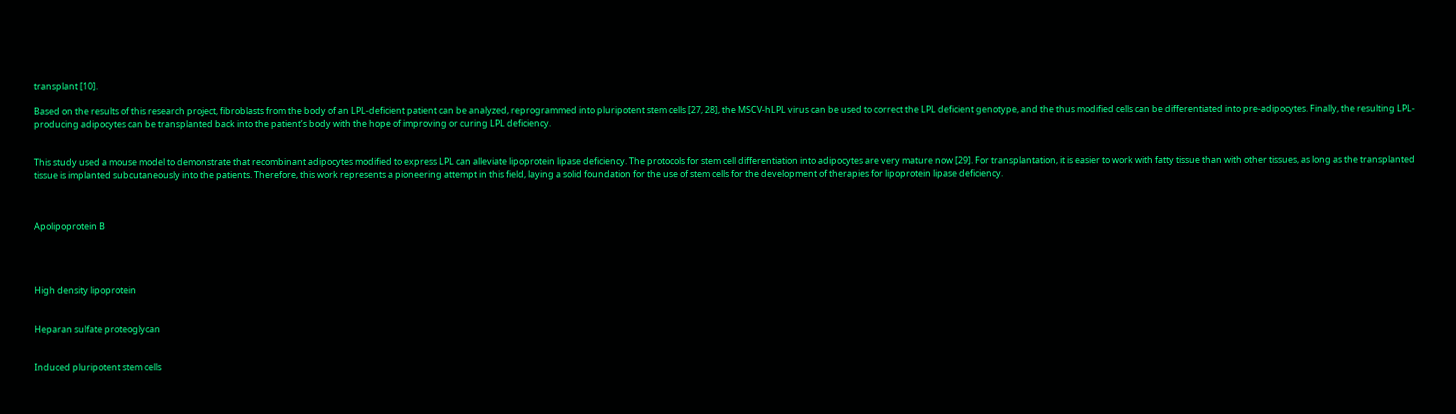transplant [10].

Based on the results of this research project, fibroblasts from the body of an LPL-deficient patient can be analyzed, reprogrammed into pluripotent stem cells [27, 28], the MSCV-hLPL virus can be used to correct the LPL deficient genotype, and the thus modified cells can be differentiated into pre-adipocytes. Finally, the resulting LPL-producing adipocytes can be transplanted back into the patient’s body with the hope of improving or curing LPL deficiency.


This study used a mouse model to demonstrate that recombinant adipocytes modified to express LPL can alleviate lipoprotein lipase deficiency. The protocols for stem cell differentiation into adipocytes are very mature now [29]. For transplantation, it is easier to work with fatty tissue than with other tissues, as long as the transplanted tissue is implanted subcutaneously into the patients. Therefore, this work represents a pioneering attempt in this field, laying a solid foundation for the use of stem cells for the development of therapies for lipoprotein lipase deficiency.



Apolipoprotein B




High density lipoprotein


Heparan sulfate proteoglycan


Induced pluripotent stem cells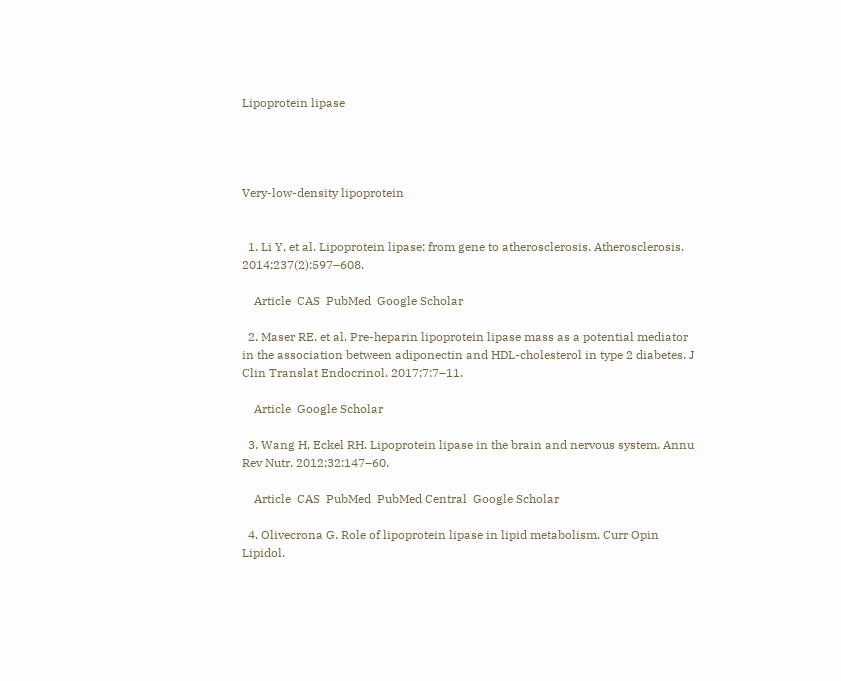Lipoprotein lipase




Very-low-density lipoprotein


  1. Li Y, et al. Lipoprotein lipase: from gene to atherosclerosis. Atherosclerosis. 2014;237(2):597–608.

    Article  CAS  PubMed  Google Scholar

  2. Maser RE, et al. Pre-heparin lipoprotein lipase mass as a potential mediator in the association between adiponectin and HDL-cholesterol in type 2 diabetes. J Clin Translat Endocrinol. 2017;7:7–11.

    Article  Google Scholar

  3. Wang H, Eckel RH. Lipoprotein lipase in the brain and nervous system. Annu Rev Nutr. 2012;32:147–60.

    Article  CAS  PubMed  PubMed Central  Google Scholar

  4. Olivecrona G. Role of lipoprotein lipase in lipid metabolism. Curr Opin Lipidol.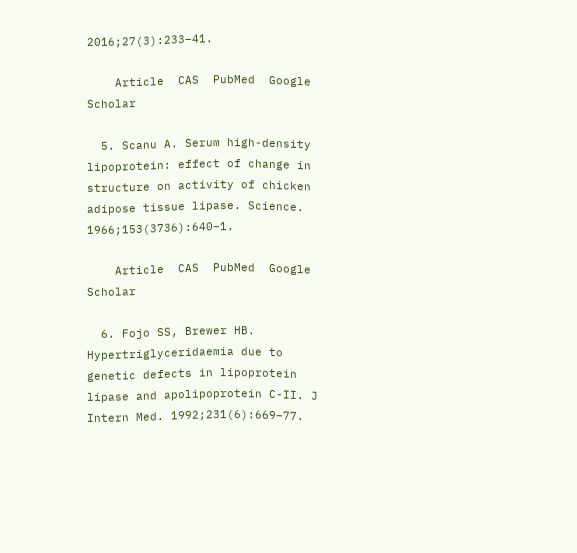2016;27(3):233–41.

    Article  CAS  PubMed  Google Scholar

  5. Scanu A. Serum high-density lipoprotein: effect of change in structure on activity of chicken adipose tissue lipase. Science. 1966;153(3736):640–1.

    Article  CAS  PubMed  Google Scholar

  6. Fojo SS, Brewer HB. Hypertriglyceridaemia due to genetic defects in lipoprotein lipase and apolipoprotein C-II. J Intern Med. 1992;231(6):669–77.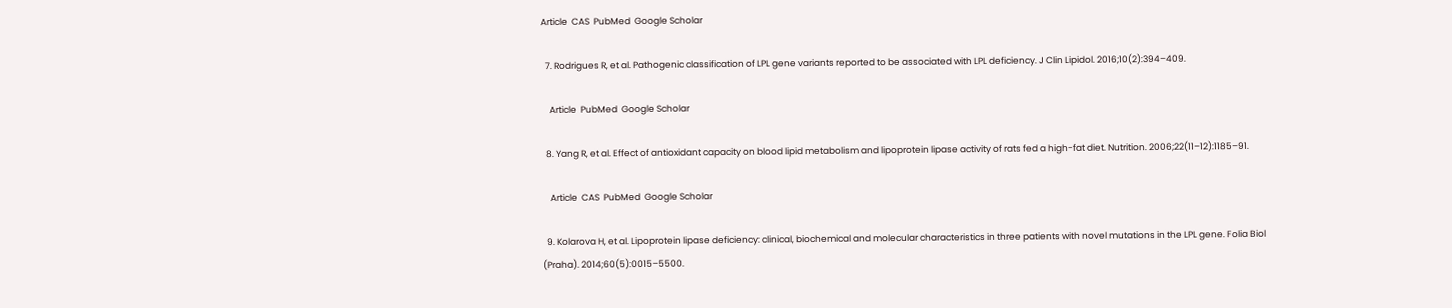Article  CAS  PubMed  Google Scholar

  7. Rodrigues R, et al. Pathogenic classification of LPL gene variants reported to be associated with LPL deficiency. J Clin Lipidol. 2016;10(2):394–409.

    Article  PubMed  Google Scholar

  8. Yang R, et al. Effect of antioxidant capacity on blood lipid metabolism and lipoprotein lipase activity of rats fed a high-fat diet. Nutrition. 2006;22(11–12):1185–91.

    Article  CAS  PubMed  Google Scholar

  9. Kolarova H, et al. Lipoprotein lipase deficiency: clinical, biochemical and molecular characteristics in three patients with novel mutations in the LPL gene. Folia Biol (Praha). 2014;60(5):0015–5500.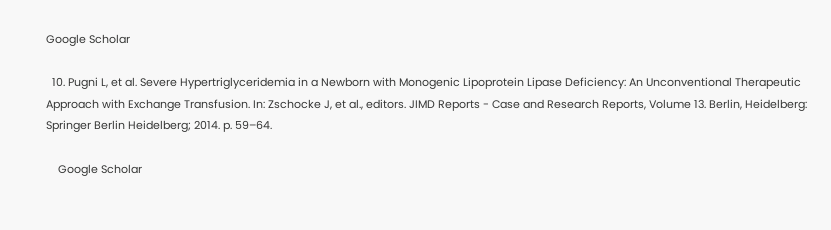Google Scholar

  10. Pugni L, et al. Severe Hypertriglyceridemia in a Newborn with Monogenic Lipoprotein Lipase Deficiency: An Unconventional Therapeutic Approach with Exchange Transfusion. In: Zschocke J, et al., editors. JIMD Reports - Case and Research Reports, Volume 13. Berlin, Heidelberg: Springer Berlin Heidelberg; 2014. p. 59–64.

    Google Scholar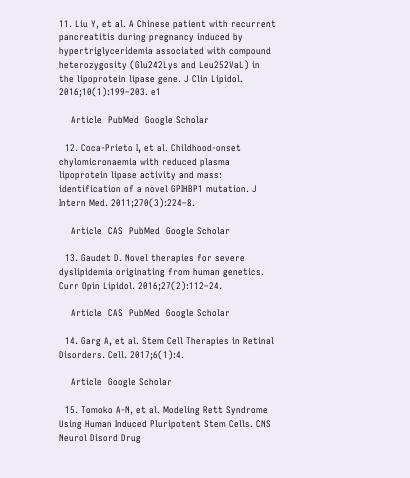11. Liu Y, et al. A Chinese patient with recurrent pancreatitis during pregnancy induced by hypertriglyceridemia associated with compound heterozygosity (Glu242Lys and Leu252VaL) in the lipoprotein lipase gene. J Clin Lipidol. 2016;10(1):199–203. e1

    Article  PubMed  Google Scholar

  12. Coca-Prieto I, et al. Childhood-onset chylomicronaemia with reduced plasma lipoprotein lipase activity and mass: identification of a novel GPIHBP1 mutation. J Intern Med. 2011;270(3):224–8.

    Article  CAS  PubMed  Google Scholar

  13. Gaudet D. Novel therapies for severe dyslipidemia originating from human genetics. Curr Opin Lipidol. 2016;27(2):112–24.

    Article  CAS  PubMed  Google Scholar

  14. Garg A, et al. Stem Cell Therapies in Retinal Disorders. Cell. 2017;6(1):4.

    Article  Google Scholar

  15. Tomoko A-N, et al. Modeling Rett Syndrome Using Human Induced Pluripotent Stem Cells. CNS Neurol Disord Drug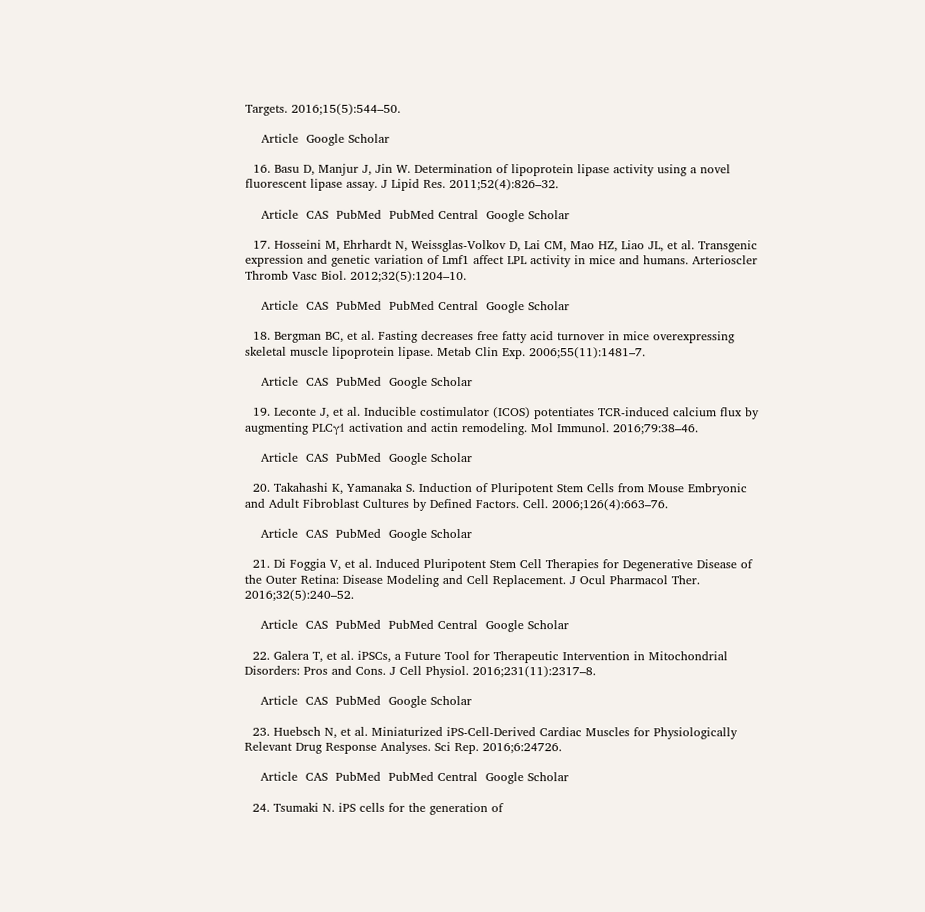Targets. 2016;15(5):544–50.

    Article  Google Scholar

  16. Basu D, Manjur J, Jin W. Determination of lipoprotein lipase activity using a novel fluorescent lipase assay. J Lipid Res. 2011;52(4):826–32.

    Article  CAS  PubMed  PubMed Central  Google Scholar

  17. Hosseini M, Ehrhardt N, Weissglas-Volkov D, Lai CM, Mao HZ, Liao JL, et al. Transgenic expression and genetic variation of Lmf1 affect LPL activity in mice and humans. Arterioscler Thromb Vasc Biol. 2012;32(5):1204–10.

    Article  CAS  PubMed  PubMed Central  Google Scholar

  18. Bergman BC, et al. Fasting decreases free fatty acid turnover in mice overexpressing skeletal muscle lipoprotein lipase. Metab Clin Exp. 2006;55(11):1481–7.

    Article  CAS  PubMed  Google Scholar

  19. Leconte J, et al. Inducible costimulator (ICOS) potentiates TCR-induced calcium flux by augmenting PLCγ1 activation and actin remodeling. Mol Immunol. 2016;79:38–46.

    Article  CAS  PubMed  Google Scholar

  20. Takahashi K, Yamanaka S. Induction of Pluripotent Stem Cells from Mouse Embryonic and Adult Fibroblast Cultures by Defined Factors. Cell. 2006;126(4):663–76.

    Article  CAS  PubMed  Google Scholar

  21. Di Foggia V, et al. Induced Pluripotent Stem Cell Therapies for Degenerative Disease of the Outer Retina: Disease Modeling and Cell Replacement. J Ocul Pharmacol Ther. 2016;32(5):240–52.

    Article  CAS  PubMed  PubMed Central  Google Scholar

  22. Galera T, et al. iPSCs, a Future Tool for Therapeutic Intervention in Mitochondrial Disorders: Pros and Cons. J Cell Physiol. 2016;231(11):2317–8.

    Article  CAS  PubMed  Google Scholar

  23. Huebsch N, et al. Miniaturized iPS-Cell-Derived Cardiac Muscles for Physiologically Relevant Drug Response Analyses. Sci Rep. 2016;6:24726.

    Article  CAS  PubMed  PubMed Central  Google Scholar

  24. Tsumaki N. iPS cells for the generation of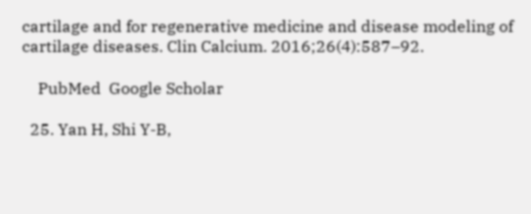cartilage and for regenerative medicine and disease modeling of cartilage diseases. Clin Calcium. 2016;26(4):587–92.

    PubMed  Google Scholar

  25. Yan H, Shi Y-B,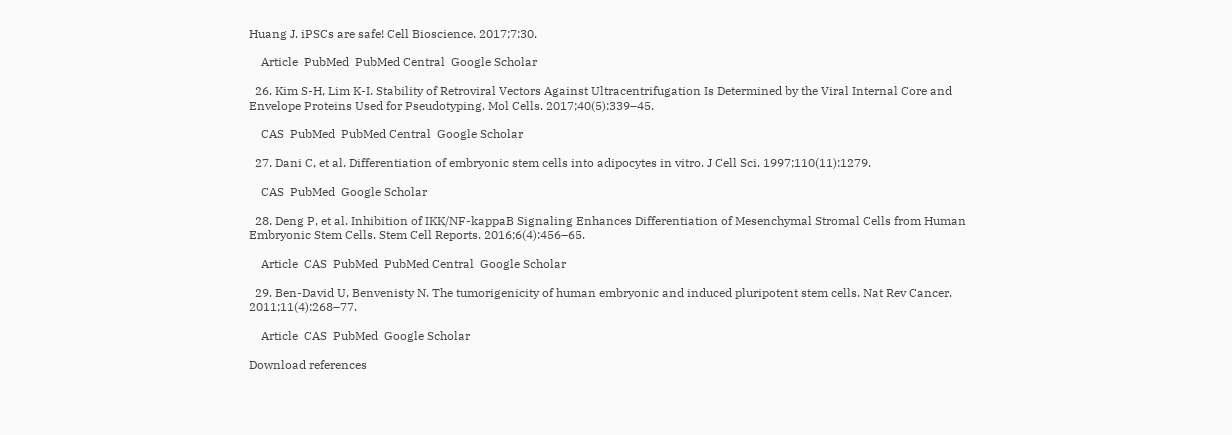Huang J. iPSCs are safe! Cell Bioscience. 2017;7:30.

    Article  PubMed  PubMed Central  Google Scholar

  26. Kim S-H, Lim K-I. Stability of Retroviral Vectors Against Ultracentrifugation Is Determined by the Viral Internal Core and Envelope Proteins Used for Pseudotyping. Mol Cells. 2017;40(5):339–45.

    CAS  PubMed  PubMed Central  Google Scholar

  27. Dani C, et al. Differentiation of embryonic stem cells into adipocytes in vitro. J Cell Sci. 1997;110(11):1279.

    CAS  PubMed  Google Scholar

  28. Deng P, et al. Inhibition of IKK/NF-kappaB Signaling Enhances Differentiation of Mesenchymal Stromal Cells from Human Embryonic Stem Cells. Stem Cell Reports. 2016;6(4):456–65.

    Article  CAS  PubMed  PubMed Central  Google Scholar

  29. Ben-David U, Benvenisty N. The tumorigenicity of human embryonic and induced pluripotent stem cells. Nat Rev Cancer. 2011;11(4):268–77.

    Article  CAS  PubMed  Google Scholar

Download references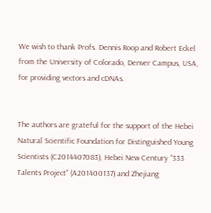We wish to thank Profs. Dennis Roop and Robert Eckel from the University of Colorado, Denver Campus, USA, for providing vectors and cDNAs.


The authors are grateful for the support of the Hebei Natural Scientific Foundation for Distinguished Young Scientists (C2014407083), Hebei New Century “333 Talents Project” (A201400137) and Zhejiang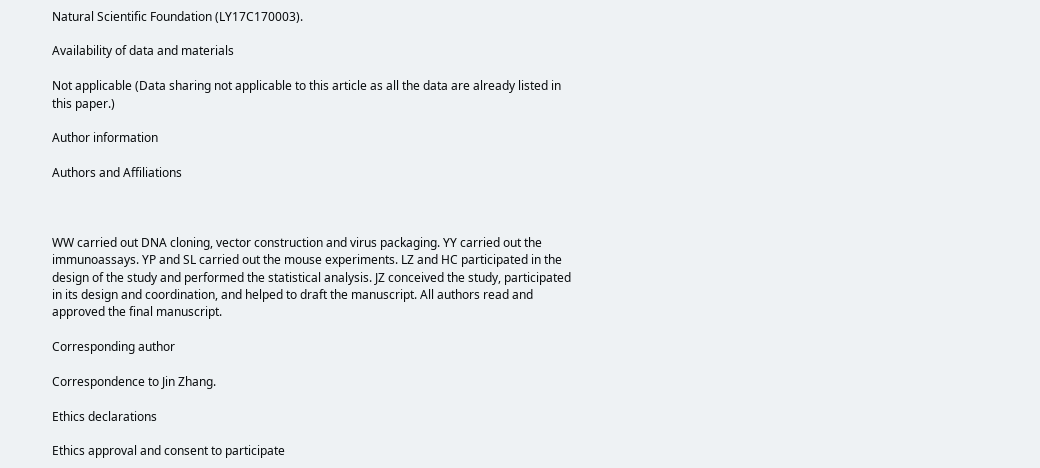Natural Scientific Foundation (LY17C170003).

Availability of data and materials

Not applicable (Data sharing not applicable to this article as all the data are already listed in this paper.)

Author information

Authors and Affiliations



WW carried out DNA cloning, vector construction and virus packaging. YY carried out the immunoassays. YP and SL carried out the mouse experiments. LZ and HC participated in the design of the study and performed the statistical analysis. JZ conceived the study, participated in its design and coordination, and helped to draft the manuscript. All authors read and approved the final manuscript.

Corresponding author

Correspondence to Jin Zhang.

Ethics declarations

Ethics approval and consent to participate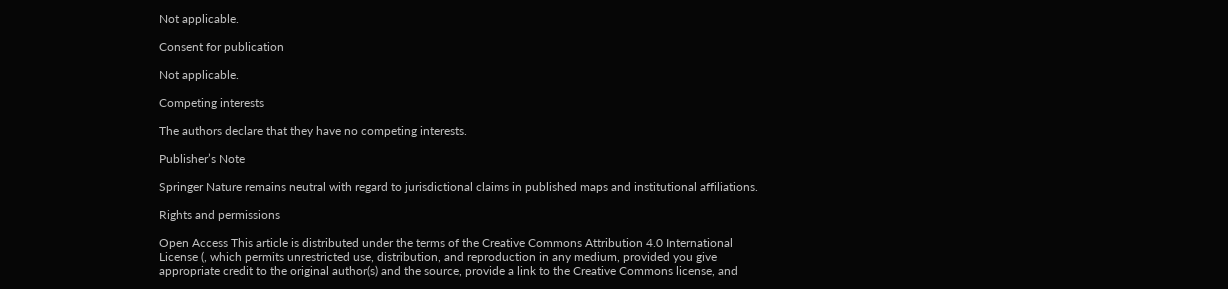Not applicable.

Consent for publication

Not applicable.

Competing interests

The authors declare that they have no competing interests.

Publisher’s Note

Springer Nature remains neutral with regard to jurisdictional claims in published maps and institutional affiliations.

Rights and permissions

Open Access This article is distributed under the terms of the Creative Commons Attribution 4.0 International License (, which permits unrestricted use, distribution, and reproduction in any medium, provided you give appropriate credit to the original author(s) and the source, provide a link to the Creative Commons license, and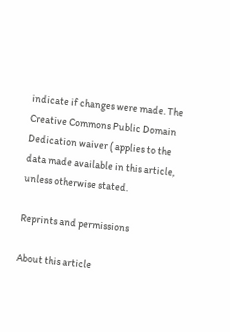indicate if changes were made. The Creative Commons Public Domain Dedication waiver ( applies to the data made available in this article, unless otherwise stated.

Reprints and permissions

About this article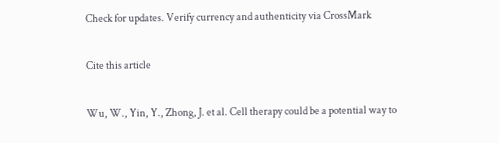Check for updates. Verify currency and authenticity via CrossMark

Cite this article

Wu, W., Yin, Y., Zhong, J. et al. Cell therapy could be a potential way to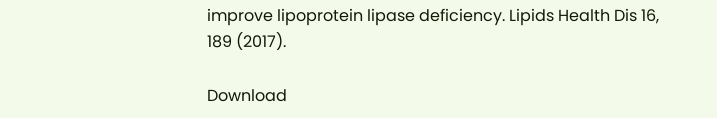improve lipoprotein lipase deficiency. Lipids Health Dis 16, 189 (2017).

Download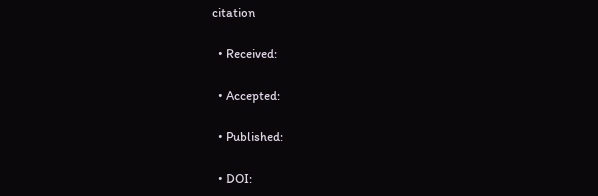citation

  • Received:

  • Accepted:

  • Published:

  • DOI: